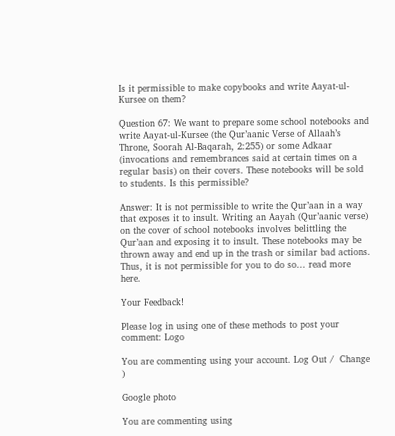Is it permissible to make copybooks and write Aayat-ul-Kursee on them?

Question 67: We want to prepare some school notebooks and write Aayat-ul-Kursee (the Qur’aanic Verse of Allaah’s Throne, Soorah Al-Baqarah, 2:255) or some Adkaar (invocations and remembrances said at certain times on a regular basis) on their covers. These notebooks will be sold to students. Is this permissible?

Answer: It is not permissible to write the Qur’aan in a way that exposes it to insult. Writing an Aayah (Qur’aanic verse) on the cover of school notebooks involves belittling the Qur’aan and exposing it to insult. These notebooks may be thrown away and end up in the trash or similar bad actions. Thus, it is not permissible for you to do so... read more here.

Your Feedback!

Please log in using one of these methods to post your comment: Logo

You are commenting using your account. Log Out /  Change )

Google photo

You are commenting using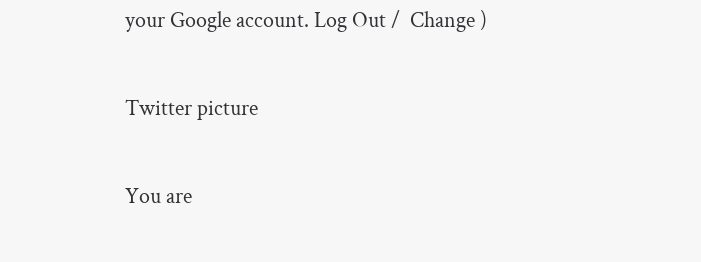your Google account. Log Out /  Change )

Twitter picture

You are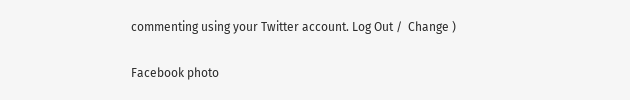commenting using your Twitter account. Log Out /  Change )

Facebook photo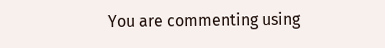You are commenting using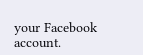your Facebook account.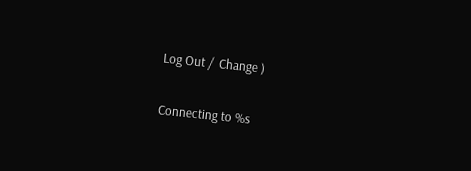Log Out /  Change )

Connecting to %s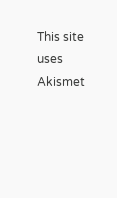This site uses Akismet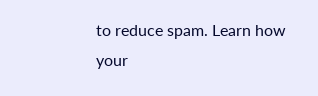to reduce spam. Learn how your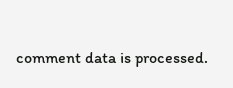comment data is processed.